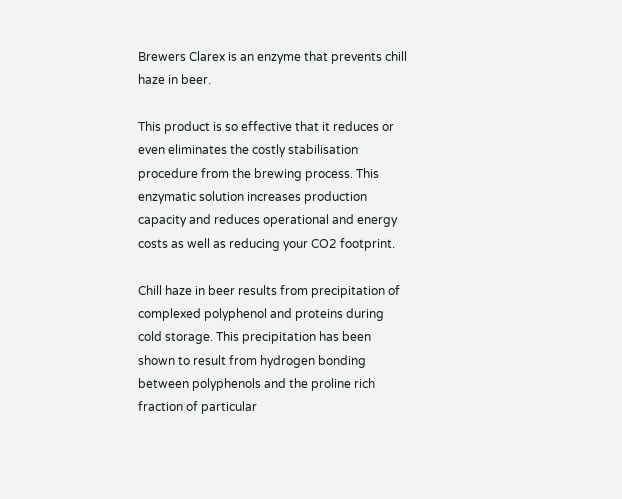Brewers Clarex is an enzyme that prevents chill haze in beer.

This product is so effective that it reduces or even eliminates the costly stabilisation procedure from the brewing process. This enzymatic solution increases production capacity and reduces operational and energy costs as well as reducing your CO2 footprint.

Chill haze in beer results from precipitation of complexed polyphenol and proteins during cold storage. This precipitation has been shown to result from hydrogen bonding between polyphenols and the proline rich fraction of particular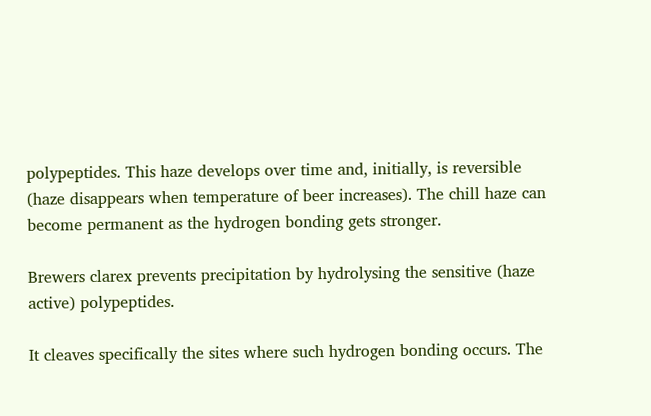polypeptides. This haze develops over time and, initially, is reversible (haze disappears when temperature of beer increases). The chill haze can become permanent as the hydrogen bonding gets stronger.

Brewers clarex prevents precipitation by hydrolysing the sensitive (haze active) polypeptides.

It cleaves specifically the sites where such hydrogen bonding occurs. The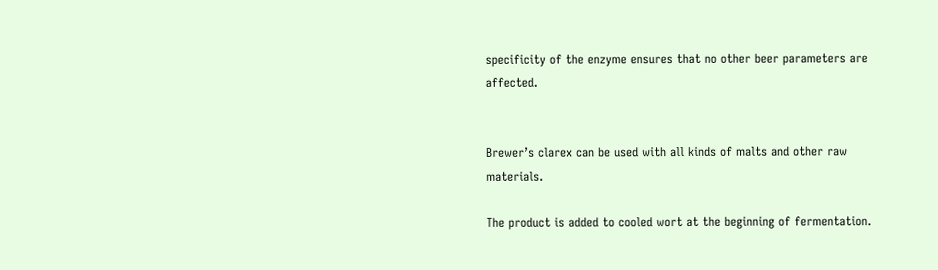specificity of the enzyme ensures that no other beer parameters are affected.


Brewer’s clarex can be used with all kinds of malts and other raw materials.

The product is added to cooled wort at the beginning of fermentation.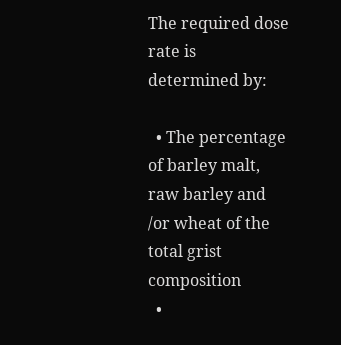The required dose rate is determined by:

  • The percentage of barley malt, raw barley and /or wheat of the total grist composition
  •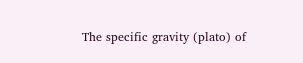The specific gravity (plato) of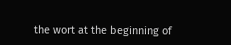the wort at the beginning of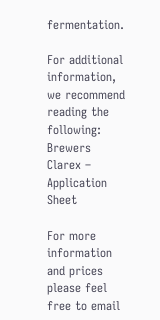fermentation.

For additional information, we recommend reading the following:
Brewers Clarex – Application Sheet

For more information and prices please feel free to email